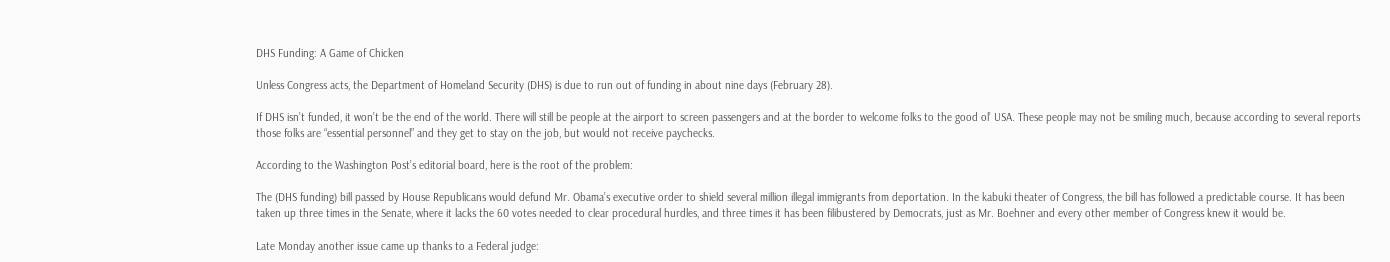DHS Funding: A Game of Chicken

Unless Congress acts, the Department of Homeland Security (DHS) is due to run out of funding in about nine days (February 28).

If DHS isn’t funded, it won’t be the end of the world. There will still be people at the airport to screen passengers and at the border to welcome folks to the good ol’ USA. These people may not be smiling much, because according to several reports those folks are “essential personnel” and they get to stay on the job, but would not receive paychecks.

According to the Washington Post’s editorial board, here is the root of the problem:

The (DHS funding) bill passed by House Republicans would defund Mr. Obama’s executive order to shield several million illegal immigrants from deportation. In the kabuki theater of Congress, the bill has followed a predictable course. It has been taken up three times in the Senate, where it lacks the 60 votes needed to clear procedural hurdles, and three times it has been filibustered by Democrats, just as Mr. Boehner and every other member of Congress knew it would be.

Late Monday another issue came up thanks to a Federal judge: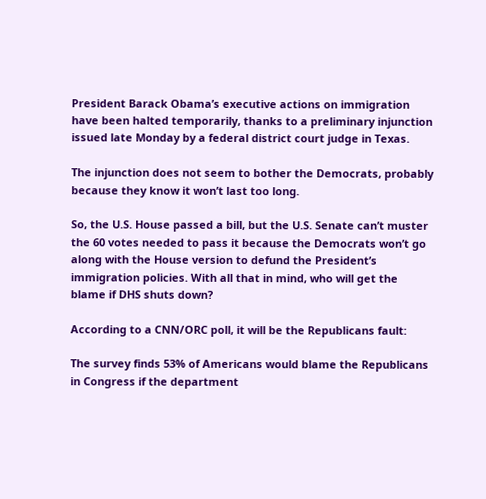President Barack Obama’s executive actions on immigration have been halted temporarily, thanks to a preliminary injunction issued late Monday by a federal district court judge in Texas.

The injunction does not seem to bother the Democrats, probably because they know it won’t last too long.

So, the U.S. House passed a bill, but the U.S. Senate can’t muster the 60 votes needed to pass it because the Democrats won’t go along with the House version to defund the President’s immigration policies. With all that in mind, who will get the blame if DHS shuts down?

According to a CNN/ORC poll, it will be the Republicans fault:

The survey finds 53% of Americans would blame the Republicans in Congress if the department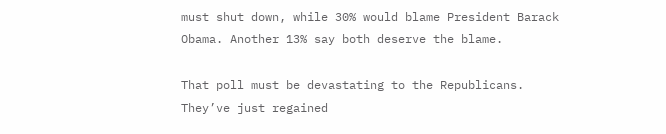must shut down, while 30% would blame President Barack Obama. Another 13% say both deserve the blame.

That poll must be devastating to the Republicans. They’ve just regained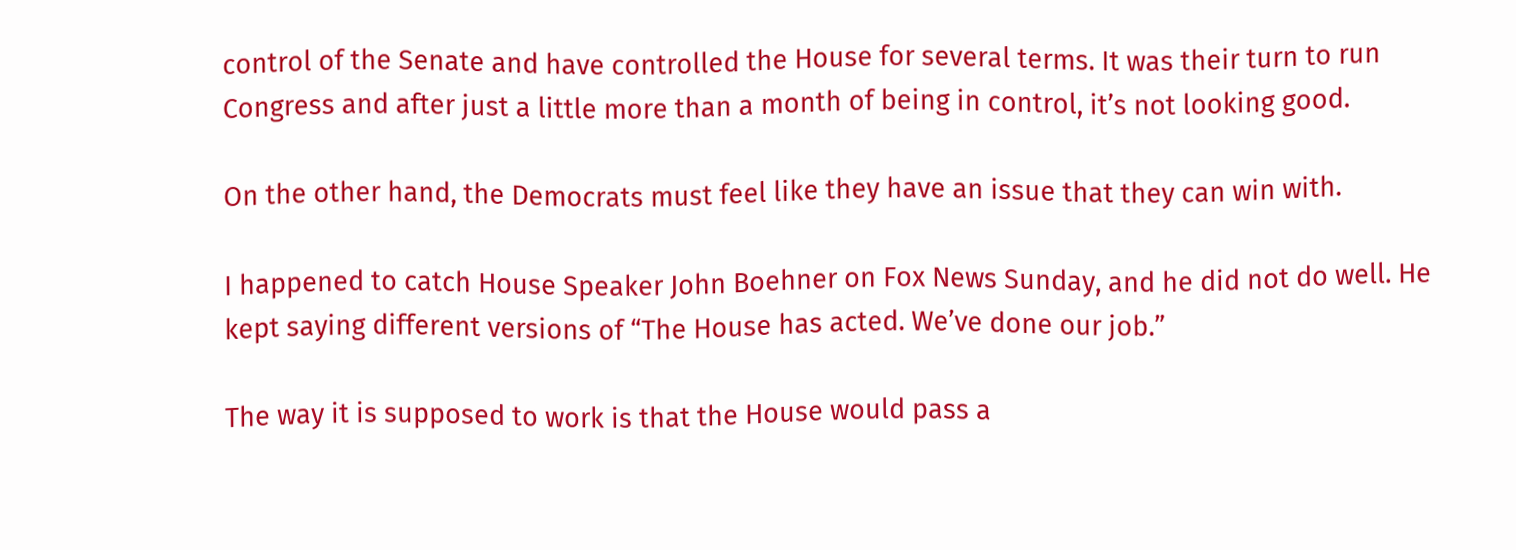control of the Senate and have controlled the House for several terms. It was their turn to run Congress and after just a little more than a month of being in control, it’s not looking good.

On the other hand, the Democrats must feel like they have an issue that they can win with.

I happened to catch House Speaker John Boehner on Fox News Sunday, and he did not do well. He kept saying different versions of “The House has acted. We’ve done our job.”

The way it is supposed to work is that the House would pass a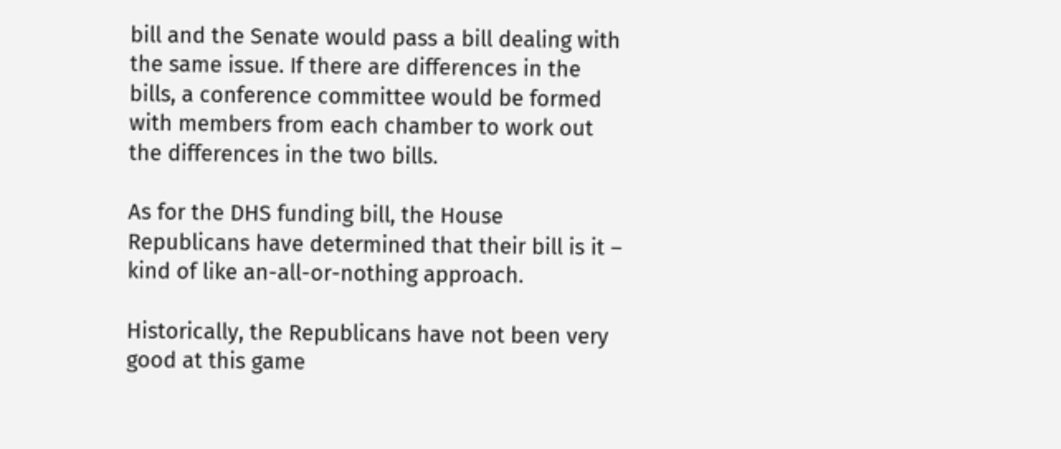bill and the Senate would pass a bill dealing with the same issue. If there are differences in the bills, a conference committee would be formed with members from each chamber to work out the differences in the two bills.

As for the DHS funding bill, the House Republicans have determined that their bill is it – kind of like an-all-or-nothing approach.

Historically, the Republicans have not been very good at this game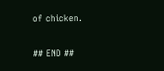of chicken.


## END ##